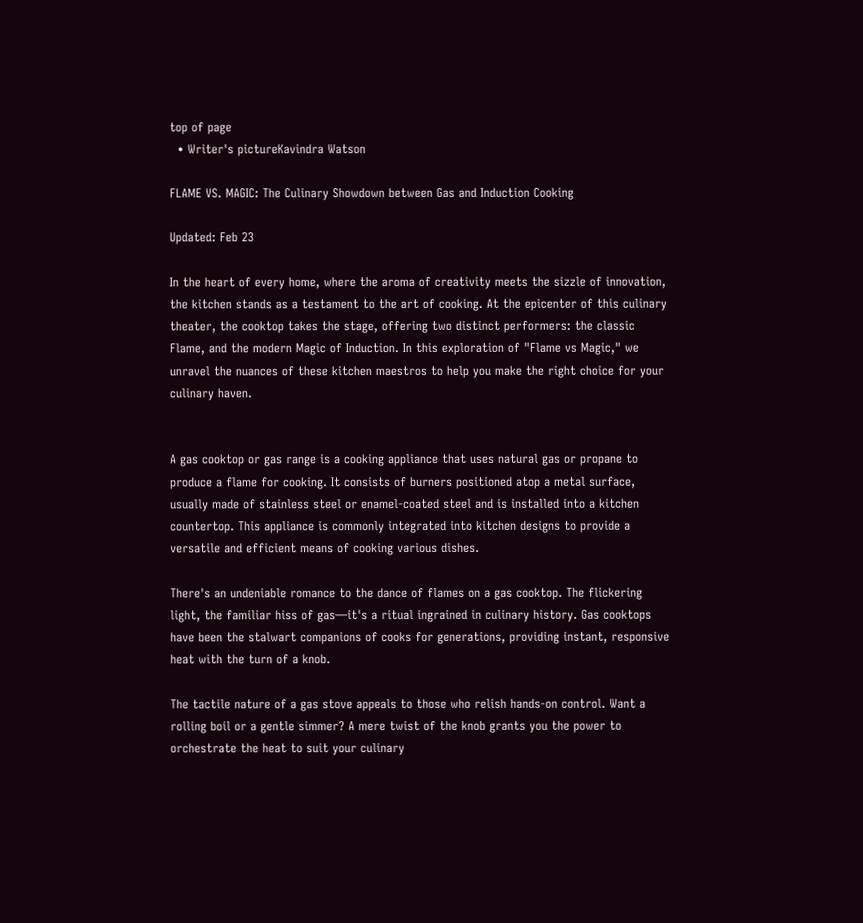top of page
  • Writer's pictureKavindra Watson

FLAME VS. MAGIC: The Culinary Showdown between Gas and Induction Cooking

Updated: Feb 23

In the heart of every home, where the aroma of creativity meets the sizzle of innovation, the kitchen stands as a testament to the art of cooking. At the epicenter of this culinary theater, the cooktop takes the stage, offering two distinct performers: the classic Flame, and the modern Magic of Induction. In this exploration of "Flame vs Magic," we unravel the nuances of these kitchen maestros to help you make the right choice for your culinary haven.


A gas cooktop or gas range is a cooking appliance that uses natural gas or propane to produce a flame for cooking. It consists of burners positioned atop a metal surface, usually made of stainless steel or enamel-coated steel and is installed into a kitchen countertop. This appliance is commonly integrated into kitchen designs to provide a versatile and efficient means of cooking various dishes.

There's an undeniable romance to the dance of flames on a gas cooktop. The flickering light, the familiar hiss of gas—it's a ritual ingrained in culinary history. Gas cooktops have been the stalwart companions of cooks for generations, providing instant, responsive heat with the turn of a knob.

The tactile nature of a gas stove appeals to those who relish hands-on control. Want a rolling boil or a gentle simmer? A mere twist of the knob grants you the power to orchestrate the heat to suit your culinary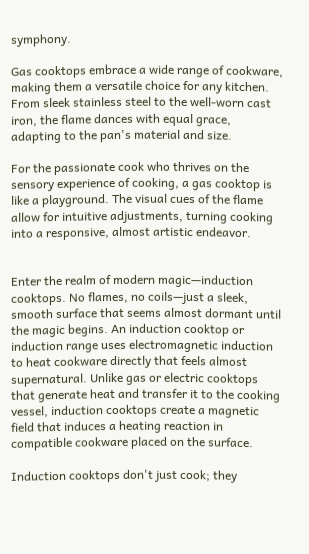symphony.

Gas cooktops embrace a wide range of cookware, making them a versatile choice for any kitchen. From sleek stainless steel to the well-worn cast iron, the flame dances with equal grace, adapting to the pan's material and size.

For the passionate cook who thrives on the sensory experience of cooking, a gas cooktop is like a playground. The visual cues of the flame allow for intuitive adjustments, turning cooking into a responsive, almost artistic endeavor.


Enter the realm of modern magic—induction cooktops. No flames, no coils—just a sleek, smooth surface that seems almost dormant until the magic begins. An induction cooktop or induction range uses electromagnetic induction to heat cookware directly that feels almost supernatural. Unlike gas or electric cooktops that generate heat and transfer it to the cooking vessel, induction cooktops create a magnetic field that induces a heating reaction in compatible cookware placed on the surface.

Induction cooktops don't just cook; they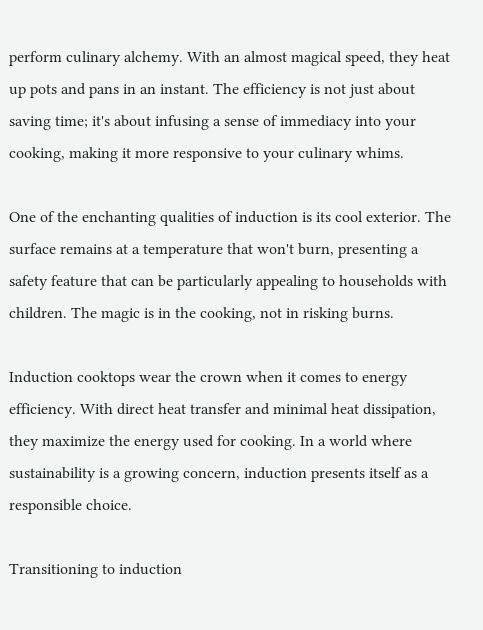perform culinary alchemy. With an almost magical speed, they heat up pots and pans in an instant. The efficiency is not just about saving time; it's about infusing a sense of immediacy into your cooking, making it more responsive to your culinary whims.

One of the enchanting qualities of induction is its cool exterior. The surface remains at a temperature that won't burn, presenting a safety feature that can be particularly appealing to households with children. The magic is in the cooking, not in risking burns.

Induction cooktops wear the crown when it comes to energy efficiency. With direct heat transfer and minimal heat dissipation, they maximize the energy used for cooking. In a world where sustainability is a growing concern, induction presents itself as a responsible choice.

Transitioning to induction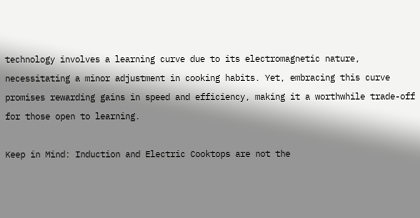technology involves a learning curve due to its electromagnetic nature, necessitating a minor adjustment in cooking habits. Yet, embracing this curve promises rewarding gains in speed and efficiency, making it a worthwhile trade-off for those open to learning.

Keep in Mind: Induction and Electric Cooktops are not the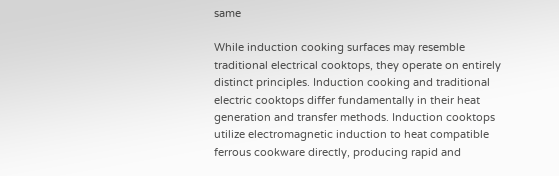same

While induction cooking surfaces may resemble traditional electrical cooktops, they operate on entirely distinct principles. Induction cooking and traditional electric cooktops differ fundamentally in their heat generation and transfer methods. Induction cooktops utilize electromagnetic induction to heat compatible ferrous cookware directly, producing rapid and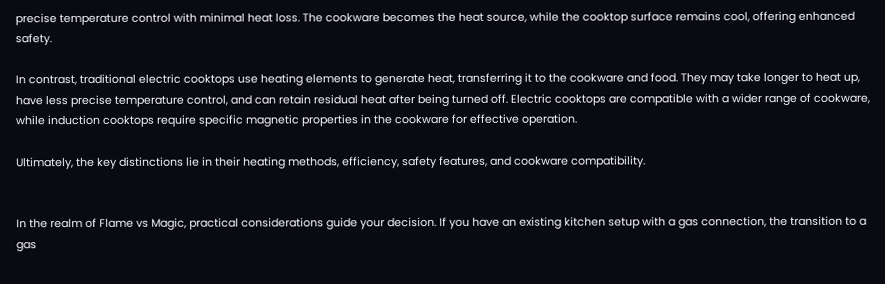precise temperature control with minimal heat loss. The cookware becomes the heat source, while the cooktop surface remains cool, offering enhanced safety.

In contrast, traditional electric cooktops use heating elements to generate heat, transferring it to the cookware and food. They may take longer to heat up, have less precise temperature control, and can retain residual heat after being turned off. Electric cooktops are compatible with a wider range of cookware, while induction cooktops require specific magnetic properties in the cookware for effective operation.

Ultimately, the key distinctions lie in their heating methods, efficiency, safety features, and cookware compatibility.


In the realm of Flame vs Magic, practical considerations guide your decision. If you have an existing kitchen setup with a gas connection, the transition to a gas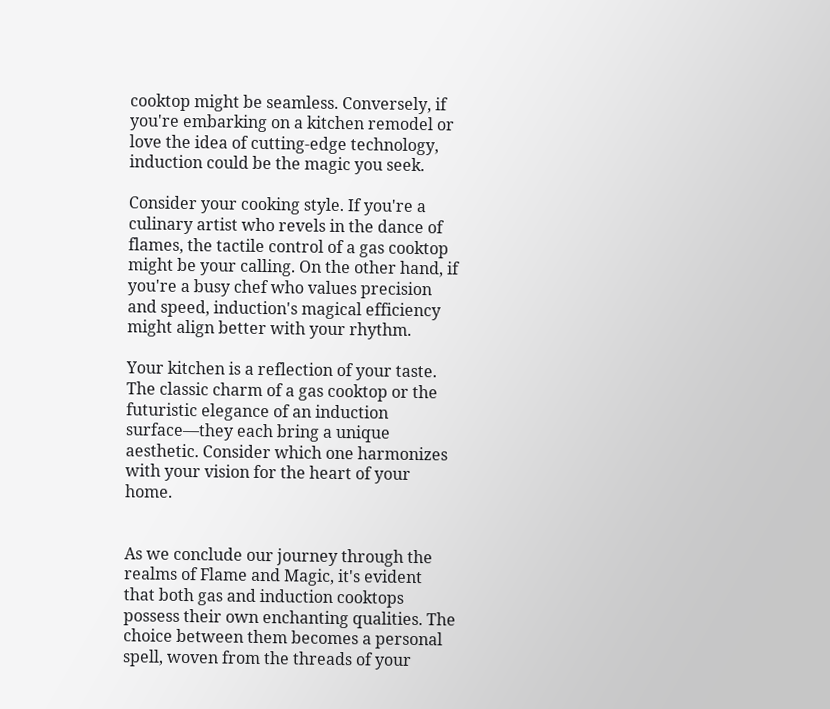cooktop might be seamless. Conversely, if you're embarking on a kitchen remodel or love the idea of cutting-edge technology, induction could be the magic you seek.

Consider your cooking style. If you're a culinary artist who revels in the dance of flames, the tactile control of a gas cooktop might be your calling. On the other hand, if you're a busy chef who values precision and speed, induction's magical efficiency might align better with your rhythm.

Your kitchen is a reflection of your taste. The classic charm of a gas cooktop or the futuristic elegance of an induction surface—they each bring a unique aesthetic. Consider which one harmonizes with your vision for the heart of your home.


As we conclude our journey through the realms of Flame and Magic, it's evident that both gas and induction cooktops possess their own enchanting qualities. The choice between them becomes a personal spell, woven from the threads of your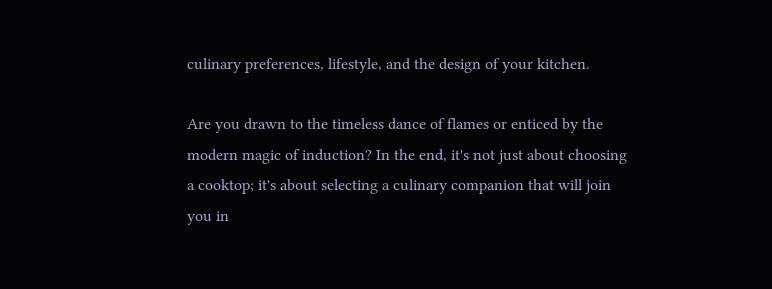culinary preferences, lifestyle, and the design of your kitchen.

Are you drawn to the timeless dance of flames or enticed by the modern magic of induction? In the end, it's not just about choosing a cooktop; it's about selecting a culinary companion that will join you in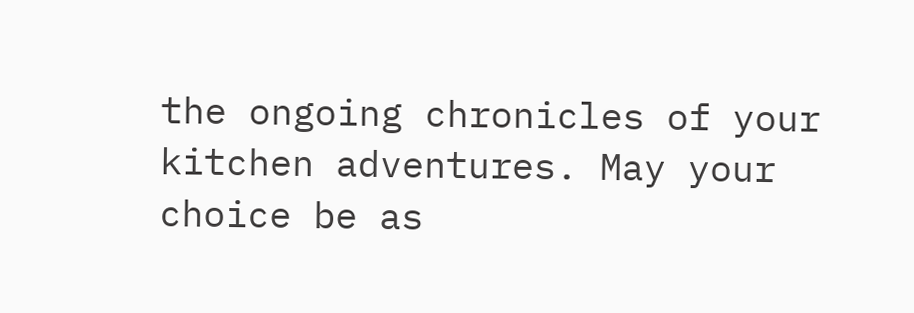the ongoing chronicles of your kitchen adventures. May your choice be as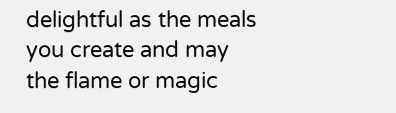delightful as the meals you create and may the flame or magic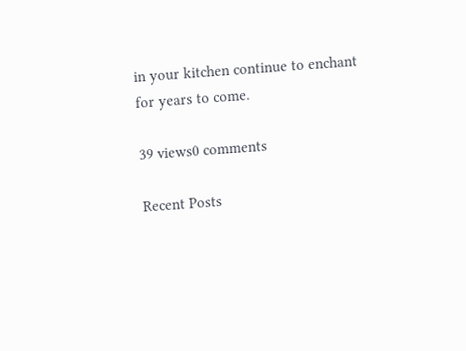in your kitchen continue to enchant for years to come.

39 views0 comments

Recent Posts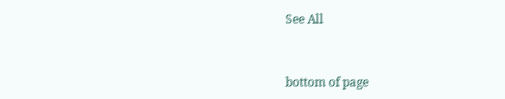See All


bottom of page